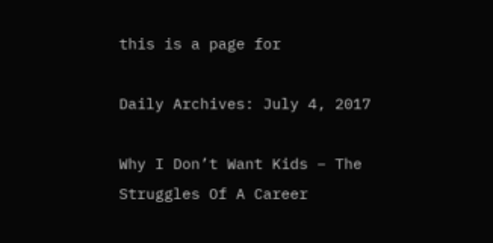this is a page for

Daily Archives: July 4, 2017

Why I Don’t Want Kids – The Struggles Of A Career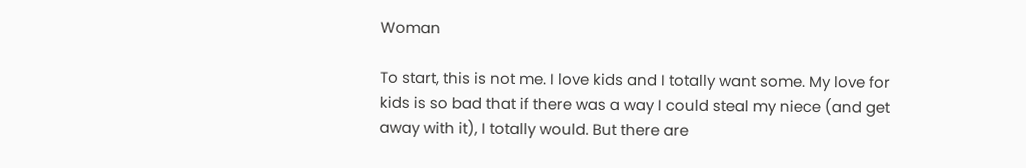Woman

To start, this is not me. I love kids and I totally want some. My love for kids is so bad that if there was a way I could steal my niece (and get away with it), I totally would. But there are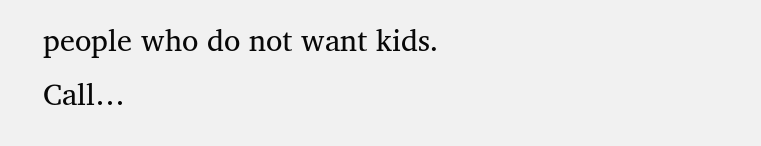people who do not want kids. Call…